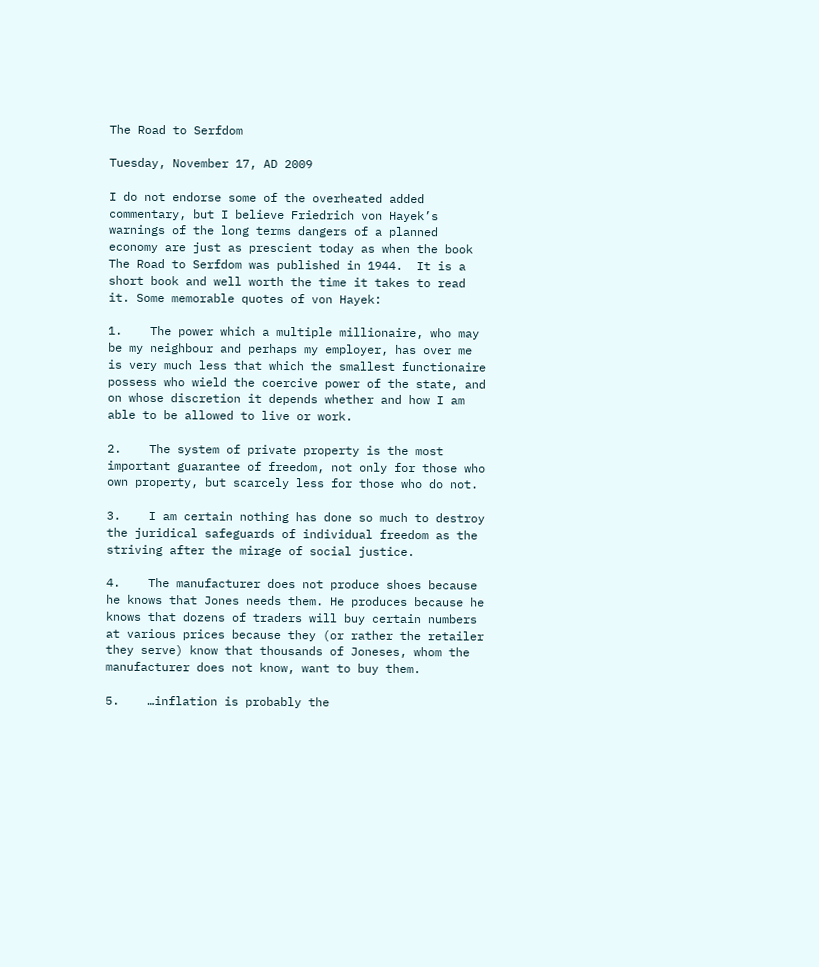The Road to Serfdom

Tuesday, November 17, AD 2009

I do not endorse some of the overheated added commentary, but I believe Friedrich von Hayek’s warnings of the long terms dangers of a planned economy are just as prescient today as when the book The Road to Serfdom was published in 1944.  It is a short book and well worth the time it takes to read it. Some memorable quotes of von Hayek:

1.    The power which a multiple millionaire, who may be my neighbour and perhaps my employer, has over me is very much less that which the smallest functionaire possess who wield the coercive power of the state, and on whose discretion it depends whether and how I am able to be allowed to live or work.

2.    The system of private property is the most important guarantee of freedom, not only for those who own property, but scarcely less for those who do not.

3.    I am certain nothing has done so much to destroy the juridical safeguards of individual freedom as the striving after the mirage of social justice.

4.    The manufacturer does not produce shoes because he knows that Jones needs them. He produces because he knows that dozens of traders will buy certain numbers at various prices because they (or rather the retailer they serve) know that thousands of Joneses, whom the manufacturer does not know, want to buy them.

5.    …inflation is probably the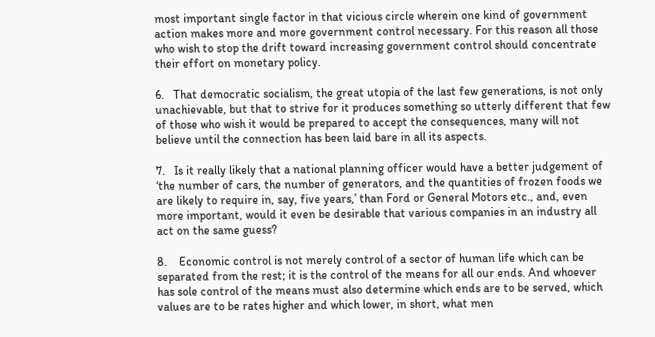most important single factor in that vicious circle wherein one kind of government action makes more and more government control necessary. For this reason all those who wish to stop the drift toward increasing government control should concentrate their effort on monetary policy.

6.   That democratic socialism, the great utopia of the last few generations, is not only unachievable, but that to strive for it produces something so utterly different that few of those who wish it would be prepared to accept the consequences, many will not believe until the connection has been laid bare in all its aspects.

7.   Is it really likely that a national planning officer would have a better judgement of ‘the number of cars, the number of generators, and the quantities of frozen foods we are likely to require in, say, five years,’ than Ford or General Motors etc., and, even more important, would it even be desirable that various companies in an industry all act on the same guess?

8.    Economic control is not merely control of a sector of human life which can be separated from the rest; it is the control of the means for all our ends. And whoever has sole control of the means must also determine which ends are to be served, which values are to be rates higher and which lower, in short, what men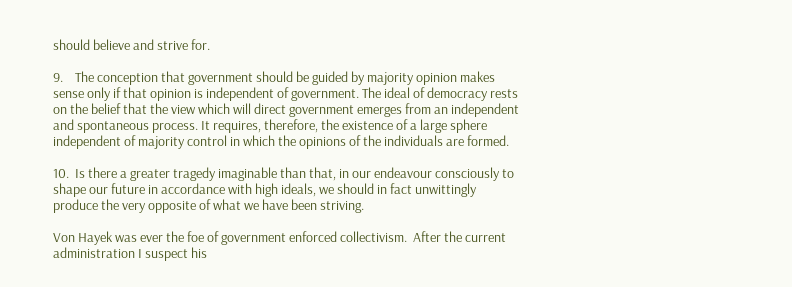should believe and strive for.

9.    The conception that government should be guided by majority opinion makes sense only if that opinion is independent of government. The ideal of democracy rests on the belief that the view which will direct government emerges from an independent and spontaneous process. It requires, therefore, the existence of a large sphere independent of majority control in which the opinions of the individuals are formed.

10.  Is there a greater tragedy imaginable than that, in our endeavour consciously to shape our future in accordance with high ideals, we should in fact unwittingly produce the very opposite of what we have been striving.

Von Hayek was ever the foe of government enforced collectivism.  After the current administration I suspect his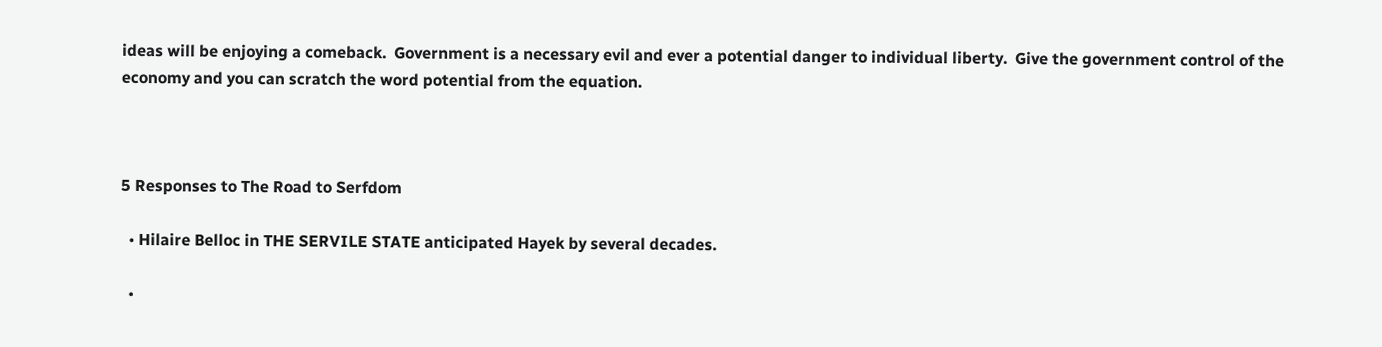ideas will be enjoying a comeback.  Government is a necessary evil and ever a potential danger to individual liberty.  Give the government control of the economy and you can scratch the word potential from the equation.



5 Responses to The Road to Serfdom

  • Hilaire Belloc in THE SERVILE STATE anticipated Hayek by several decades.

  •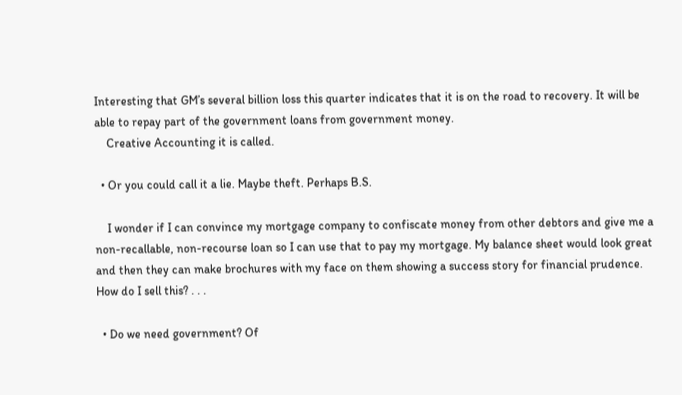Interesting that GM’s several billion loss this quarter indicates that it is on the road to recovery. It will be able to repay part of the government loans from government money.
    Creative Accounting it is called.

  • Or you could call it a lie. Maybe theft. Perhaps B.S.

    I wonder if I can convince my mortgage company to confiscate money from other debtors and give me a non-recallable, non-recourse loan so I can use that to pay my mortgage. My balance sheet would look great and then they can make brochures with my face on them showing a success story for financial prudence. How do I sell this? . . .

  • Do we need government? Of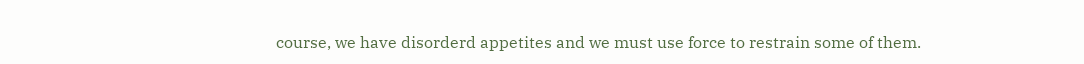course, we have disorderd appetites and we must use force to restrain some of them.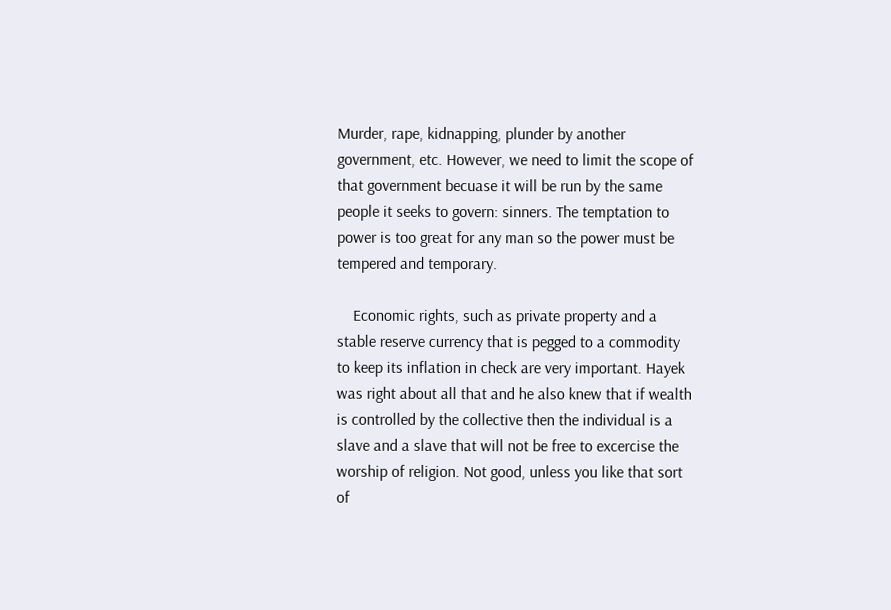Murder, rape, kidnapping, plunder by another government, etc. However, we need to limit the scope of that government becuase it will be run by the same people it seeks to govern: sinners. The temptation to power is too great for any man so the power must be tempered and temporary.

    Economic rights, such as private property and a stable reserve currency that is pegged to a commodity to keep its inflation in check are very important. Hayek was right about all that and he also knew that if wealth is controlled by the collective then the individual is a slave and a slave that will not be free to excercise the worship of religion. Not good, unless you like that sort of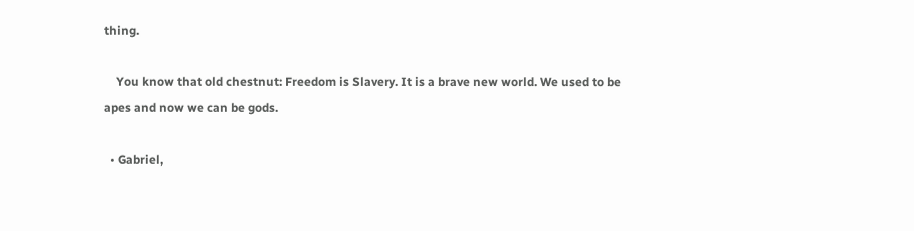thing.

    You know that old chestnut: Freedom is Slavery. It is a brave new world. We used to be apes and now we can be gods.

  • Gabriel,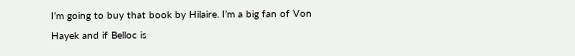I’m going to buy that book by Hilaire. I’m a big fan of Von Hayek and if Belloc is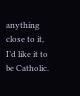anything close to it, I’d like it to be Catholic.